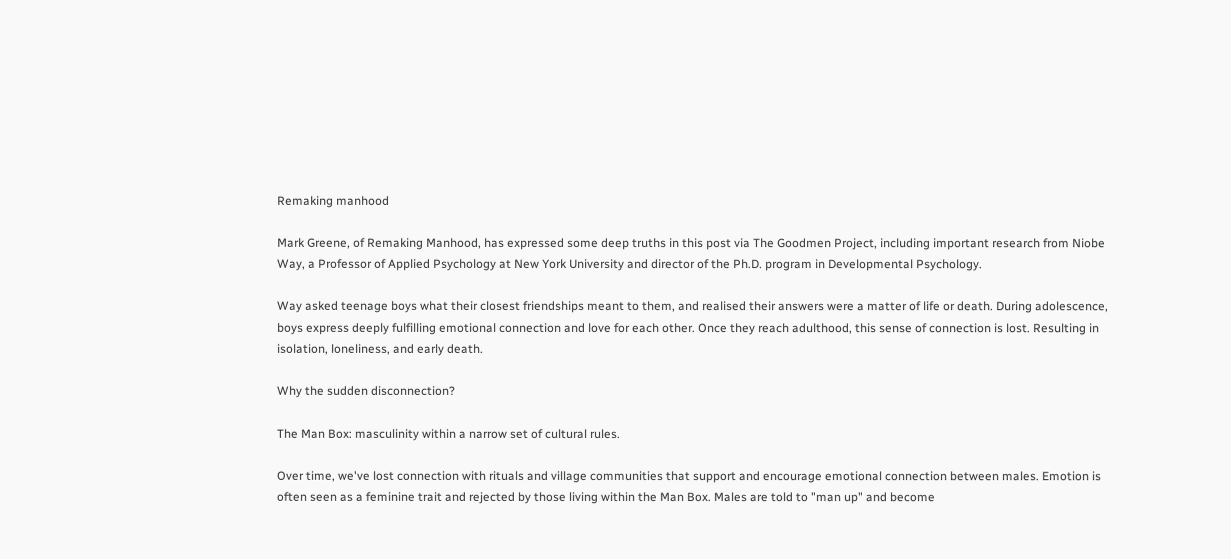Remaking manhood

Mark Greene, of Remaking Manhood, has expressed some deep truths in this post via The Goodmen Project, including important research from Niobe Way, a Professor of Applied Psychology at New York University and director of the Ph.D. program in Developmental Psychology.

Way asked teenage boys what their closest friendships meant to them, and realised their answers were a matter of life or death. During adolescence, boys express deeply fulfilling emotional connection and love for each other. Once they reach adulthood, this sense of connection is lost. Resulting in isolation, loneliness, and early death.

Why the sudden disconnection?

The Man Box: masculinity within a narrow set of cultural rules.

Over time, we've lost connection with rituals and village communities that support and encourage emotional connection between males. Emotion is often seen as a feminine trait and rejected by those living within the Man Box. Males are told to "man up" and become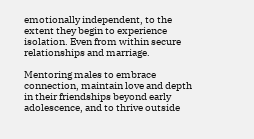emotionally independent, to the extent they begin to experience isolation. Even from within secure relationships and marriage.

Mentoring males to embrace connection, maintain love and depth in their friendships beyond early adolescence, and to thrive outside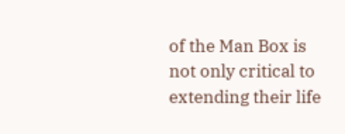of the Man Box is not only critical to extending their life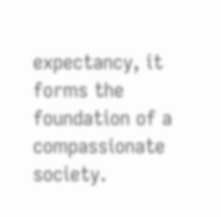expectancy, it forms the foundation of a compassionate society.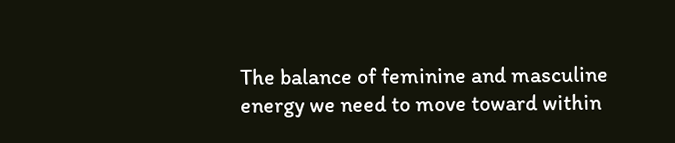The balance of feminine and masculine energy we need to move toward within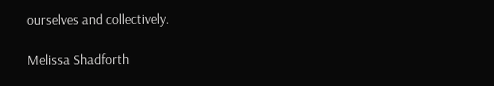ourselves and collectively.

Melissa Shadforth